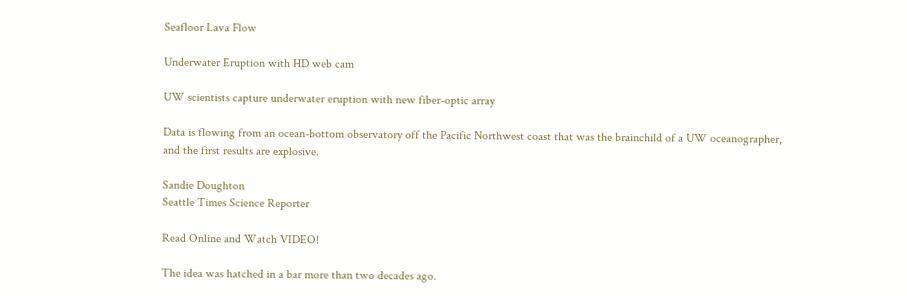Seafloor Lava Flow

Underwater Eruption with HD web cam

UW scientists capture underwater eruption with new fiber-optic array

Data is flowing from an ocean-bottom observatory off the Pacific Northwest coast that was the brainchild of a UW oceanographer, and the first results are explosive.

Sandie Doughton
Seattle Times Science Reporter

Read Online and Watch VIDEO!

The idea was hatched in a bar more than two decades ago.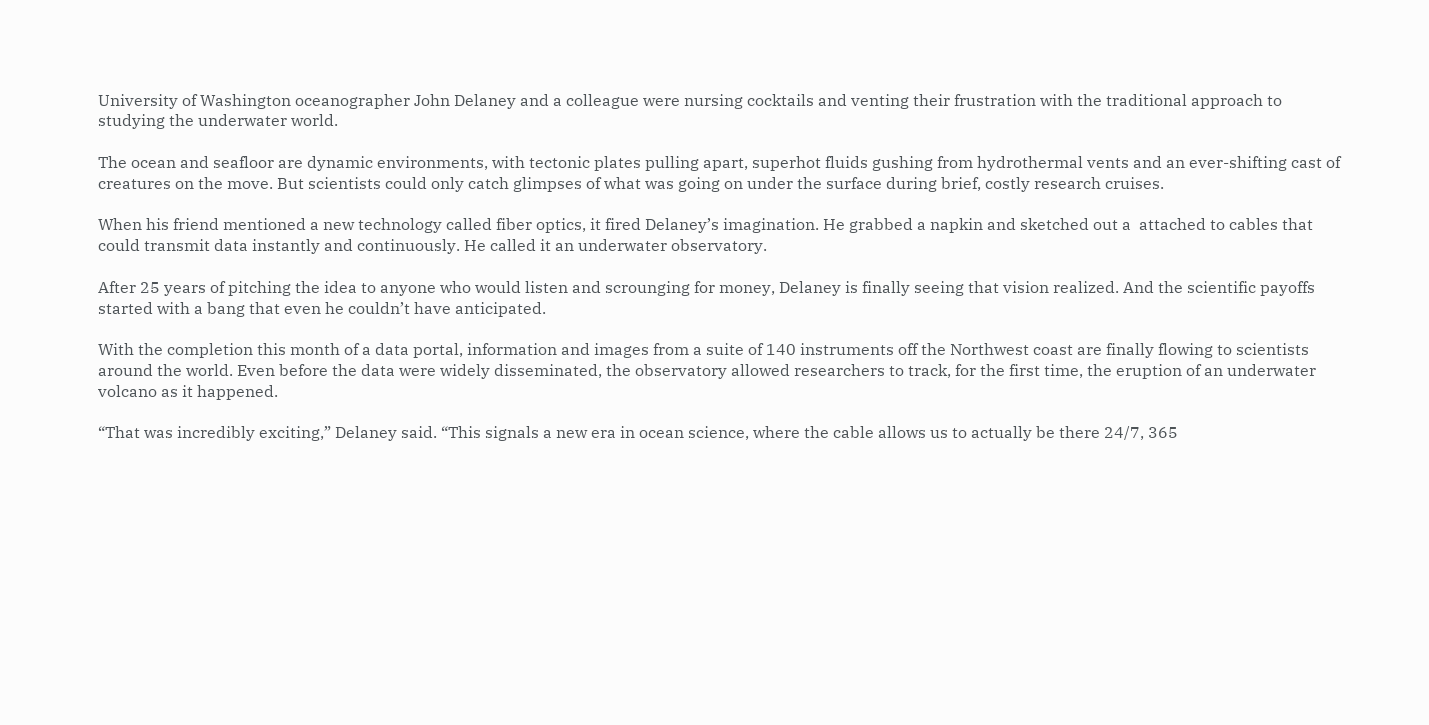University of Washington oceanographer John Delaney and a colleague were nursing cocktails and venting their frustration with the traditional approach to studying the underwater world.

The ocean and seafloor are dynamic environments, with tectonic plates pulling apart, superhot fluids gushing from hydrothermal vents and an ever-shifting cast of creatures on the move. But scientists could only catch glimpses of what was going on under the surface during brief, costly research cruises.

When his friend mentioned a new technology called fiber optics, it fired Delaney’s imagination. He grabbed a napkin and sketched out a  attached to cables that could transmit data instantly and continuously. He called it an underwater observatory.

After 25 years of pitching the idea to anyone who would listen and scrounging for money, Delaney is finally seeing that vision realized. And the scientific payoffs started with a bang that even he couldn’t have anticipated.

With the completion this month of a data portal, information and images from a suite of 140 instruments off the Northwest coast are finally flowing to scientists around the world. Even before the data were widely disseminated, the observatory allowed researchers to track, for the first time, the eruption of an underwater volcano as it happened.

“That was incredibly exciting,” Delaney said. “This signals a new era in ocean science, where the cable allows us to actually be there 24/7, 365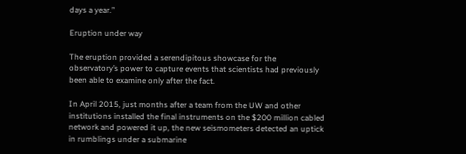days a year.”

Eruption under way

The eruption provided a serendipitous showcase for the observatory’s power to capture events that scientists had previously been able to examine only after the fact.

In April 2015, just months after a team from the UW and other institutions installed the final instruments on the $200 million cabled network and powered it up, the new seismometers detected an uptick in rumblings under a submarine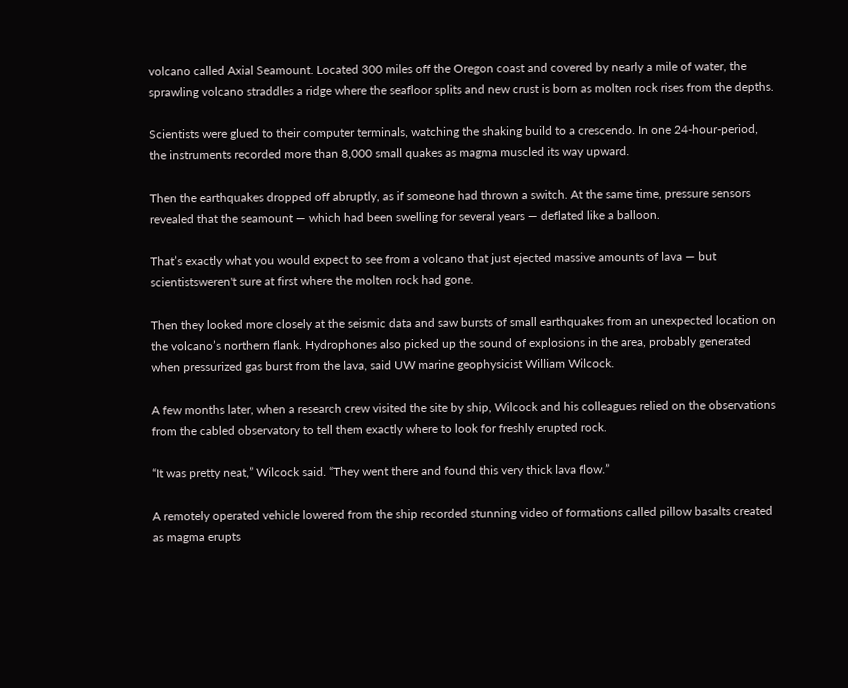volcano called Axial Seamount. Located 300 miles off the Oregon coast and covered by nearly a mile of water, the sprawling volcano straddles a ridge where the seafloor splits and new crust is born as molten rock rises from the depths.

Scientists were glued to their computer terminals, watching the shaking build to a crescendo. In one 24-hour-period, the instruments recorded more than 8,000 small quakes as magma muscled its way upward.

Then the earthquakes dropped off abruptly, as if someone had thrown a switch. At the same time, pressure sensors revealed that the seamount — which had been swelling for several years — deflated like a balloon.

That’s exactly what you would expect to see from a volcano that just ejected massive amounts of lava — but scientistsweren't sure at first where the molten rock had gone.

Then they looked more closely at the seismic data and saw bursts of small earthquakes from an unexpected location on the volcano’s northern flank. Hydrophones also picked up the sound of explosions in the area, probably generated when pressurized gas burst from the lava, said UW marine geophysicist William Wilcock.

A few months later, when a research crew visited the site by ship, Wilcock and his colleagues relied on the observations from the cabled observatory to tell them exactly where to look for freshly erupted rock.

“It was pretty neat,” Wilcock said. “They went there and found this very thick lava flow.”

A remotely operated vehicle lowered from the ship recorded stunning video of formations called pillow basalts created as magma erupts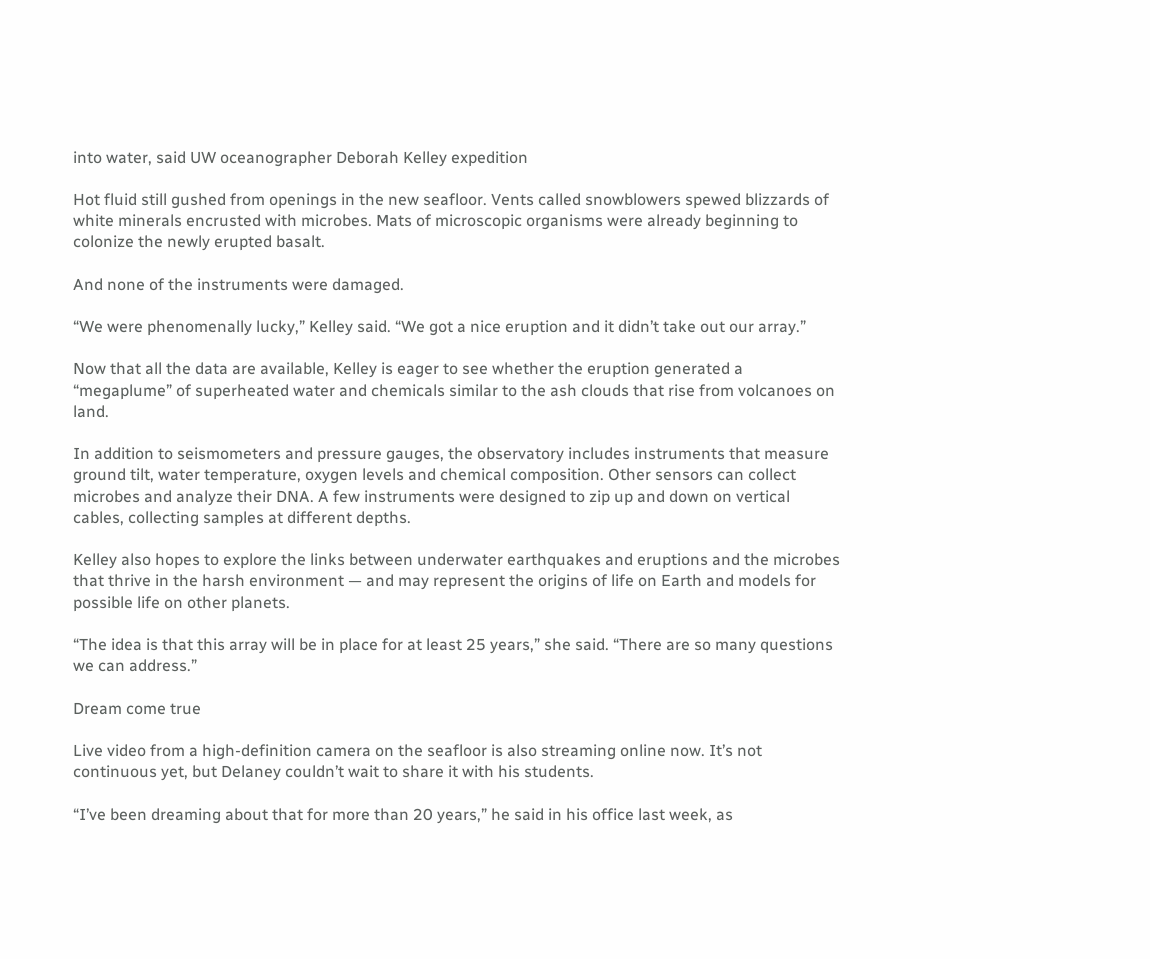into water, said UW oceanographer Deborah Kelley expedition

Hot fluid still gushed from openings in the new seafloor. Vents called snowblowers spewed blizzards of white minerals encrusted with microbes. Mats of microscopic organisms were already beginning to colonize the newly erupted basalt.

And none of the instruments were damaged.

“We were phenomenally lucky,” Kelley said. “We got a nice eruption and it didn’t take out our array.”

Now that all the data are available, Kelley is eager to see whether the eruption generated a “megaplume” of superheated water and chemicals similar to the ash clouds that rise from volcanoes on land.

In addition to seismometers and pressure gauges, the observatory includes instruments that measure ground tilt, water temperature, oxygen levels and chemical composition. Other sensors can collect microbes and analyze their DNA. A few instruments were designed to zip up and down on vertical cables, collecting samples at different depths.

Kelley also hopes to explore the links between underwater earthquakes and eruptions and the microbes that thrive in the harsh environment — and may represent the origins of life on Earth and models for possible life on other planets.

“The idea is that this array will be in place for at least 25 years,” she said. “There are so many questions we can address.”

Dream come true

Live video from a high-definition camera on the seafloor is also streaming online now. It’s not continuous yet, but Delaney couldn’t wait to share it with his students.

“I’ve been dreaming about that for more than 20 years,” he said in his office last week, as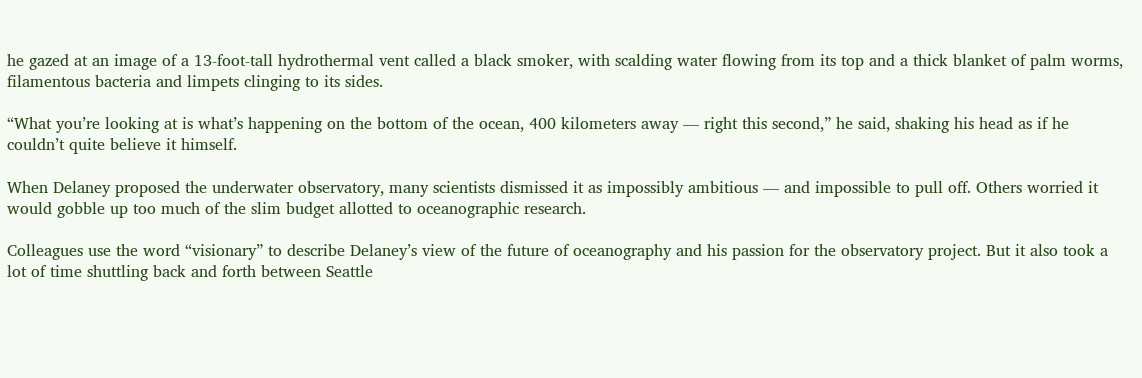he gazed at an image of a 13-foot-tall hydrothermal vent called a black smoker, with scalding water flowing from its top and a thick blanket of palm worms, filamentous bacteria and limpets clinging to its sides.

“What you’re looking at is what’s happening on the bottom of the ocean, 400 kilometers away — right this second,” he said, shaking his head as if he couldn’t quite believe it himself.

When Delaney proposed the underwater observatory, many scientists dismissed it as impossibly ambitious — and impossible to pull off. Others worried it would gobble up too much of the slim budget allotted to oceanographic research.

Colleagues use the word “visionary” to describe Delaney’s view of the future of oceanography and his passion for the observatory project. But it also took a lot of time shuttling back and forth between Seattle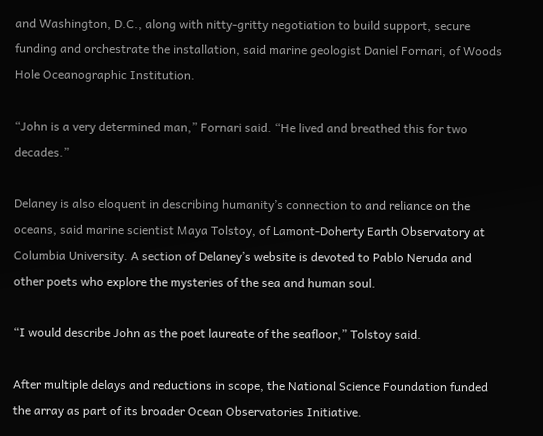and Washington, D.C., along with nitty-gritty negotiation to build support, secure funding and orchestrate the installation, said marine geologist Daniel Fornari, of Woods Hole Oceanographic Institution.

“John is a very determined man,” Fornari said. “He lived and breathed this for two decades.”

Delaney is also eloquent in describing humanity’s connection to and reliance on the oceans, said marine scientist Maya Tolstoy, of Lamont-Doherty Earth Observatory at Columbia University. A section of Delaney’s website is devoted to Pablo Neruda and other poets who explore the mysteries of the sea and human soul.

“I would describe John as the poet laureate of the seafloor,” Tolstoy said.

After multiple delays and reductions in scope, the National Science Foundation funded the array as part of its broader Ocean Observatories Initiative.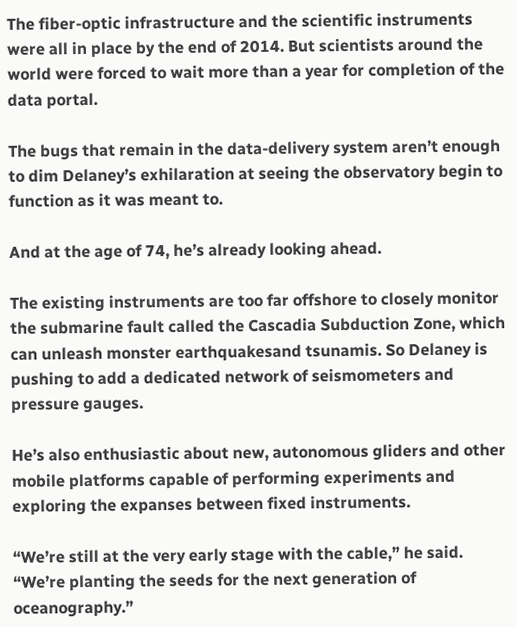The fiber-optic infrastructure and the scientific instruments were all in place by the end of 2014. But scientists around the world were forced to wait more than a year for completion of the data portal.

The bugs that remain in the data-delivery system aren’t enough to dim Delaney’s exhilaration at seeing the observatory begin to function as it was meant to.

And at the age of 74, he’s already looking ahead.

The existing instruments are too far offshore to closely monitor the submarine fault called the Cascadia Subduction Zone, which can unleash monster earthquakesand tsunamis. So Delaney is pushing to add a dedicated network of seismometers and pressure gauges.

He’s also enthusiastic about new, autonomous gliders and other mobile platforms capable of performing experiments and exploring the expanses between fixed instruments.

“We’re still at the very early stage with the cable,” he said. “We’re planting the seeds for the next generation of oceanography.”